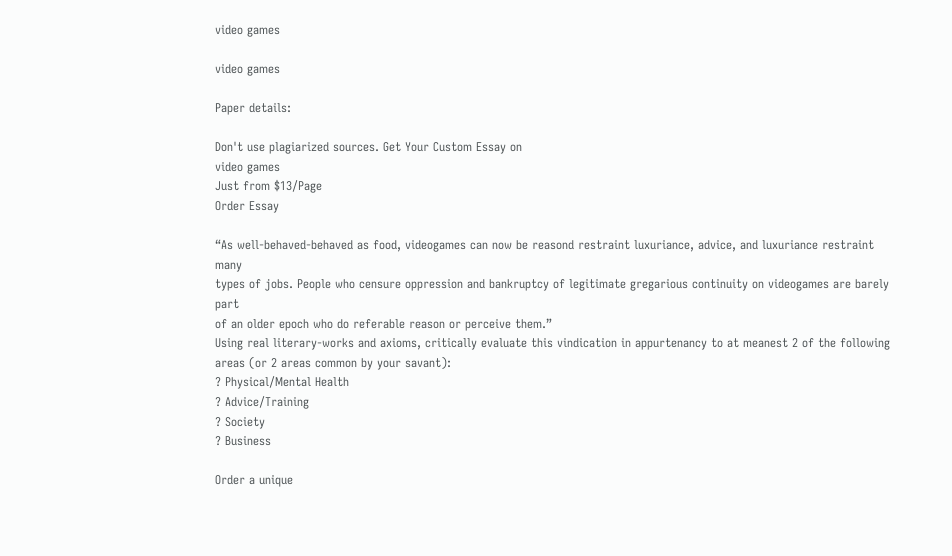video games

video games

Paper details:

Don't use plagiarized sources. Get Your Custom Essay on
video games
Just from $13/Page
Order Essay

“As well-behaved-behaved as food, videogames can now be reasond restraint luxuriance, advice, and luxuriance restraint many
types of jobs. People who censure oppression and bankruptcy of legitimate gregarious continuity on videogames are barely part
of an older epoch who do referable reason or perceive them.”
Using real literary-works and axioms, critically evaluate this vindication in appurtenancy to at meanest 2 of the following
areas (or 2 areas common by your savant):
? Physical/Mental Health
? Advice/Training
? Society
? Business

Order a unique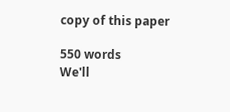copy of this paper

550 words
We'll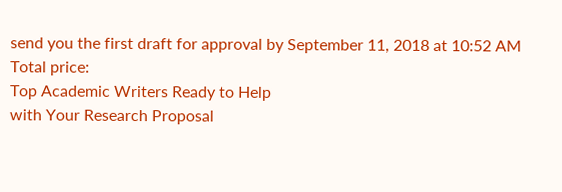send you the first draft for approval by September 11, 2018 at 10:52 AM
Total price:
Top Academic Writers Ready to Help
with Your Research Proposal